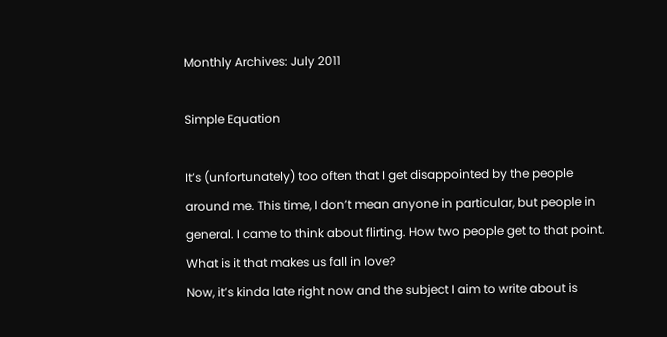Monthly Archives: July 2011

Simple Equation

It’s (unfortunately) too often that I get disappointed by the people around me. This time, I don’t mean anyone in particular, but people in general. I came to think about flirting. How two people get to that point. What is it that makes us fall in love?
Now, it’s kinda late right now and the subject I aim to write about is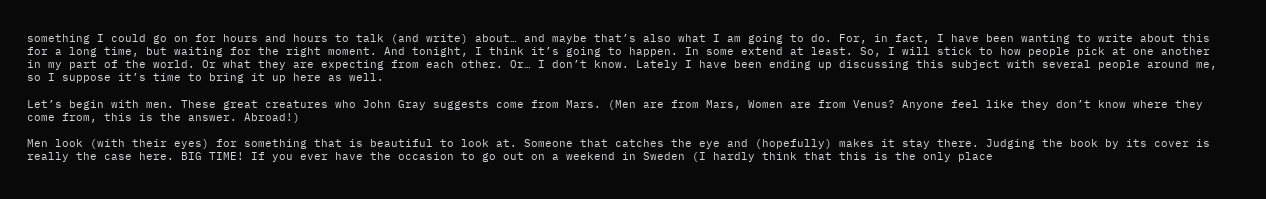something I could go on for hours and hours to talk (and write) about… and maybe that’s also what I am going to do. For, in fact, I have been wanting to write about this for a long time, but waiting for the right moment. And tonight, I think it’s going to happen. In some extend at least. So, I will stick to how people pick at one another in my part of the world. Or what they are expecting from each other. Or… I don’t know. Lately I have been ending up discussing this subject with several people around me, so I suppose it’s time to bring it up here as well.

Let’s begin with men. These great creatures who John Gray suggests come from Mars. (Men are from Mars, Women are from Venus? Anyone feel like they don’t know where they come from, this is the answer. Abroad!)

Men look (with their eyes) for something that is beautiful to look at. Someone that catches the eye and (hopefully) makes it stay there. Judging the book by its cover is really the case here. BIG TIME! If you ever have the occasion to go out on a weekend in Sweden (I hardly think that this is the only place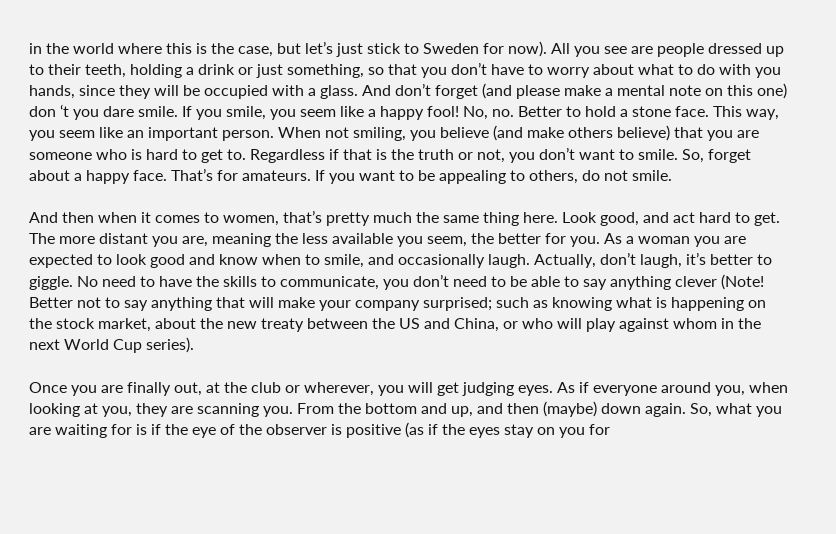in the world where this is the case, but let’s just stick to Sweden for now). All you see are people dressed up to their teeth, holding a drink or just something, so that you don’t have to worry about what to do with you hands, since they will be occupied with a glass. And don’t forget (and please make a mental note on this one) don ‘t you dare smile. If you smile, you seem like a happy fool! No, no. Better to hold a stone face. This way, you seem like an important person. When not smiling, you believe (and make others believe) that you are someone who is hard to get to. Regardless if that is the truth or not, you don’t want to smile. So, forget about a happy face. That’s for amateurs. If you want to be appealing to others, do not smile.

And then when it comes to women, that’s pretty much the same thing here. Look good, and act hard to get. The more distant you are, meaning the less available you seem, the better for you. As a woman you are expected to look good and know when to smile, and occasionally laugh. Actually, don’t laugh, it’s better to giggle. No need to have the skills to communicate, you don’t need to be able to say anything clever (Note! Better not to say anything that will make your company surprised; such as knowing what is happening on the stock market, about the new treaty between the US and China, or who will play against whom in the next World Cup series).

Once you are finally out, at the club or wherever, you will get judging eyes. As if everyone around you, when looking at you, they are scanning you. From the bottom and up, and then (maybe) down again. So, what you are waiting for is if the eye of the observer is positive (as if the eyes stay on you for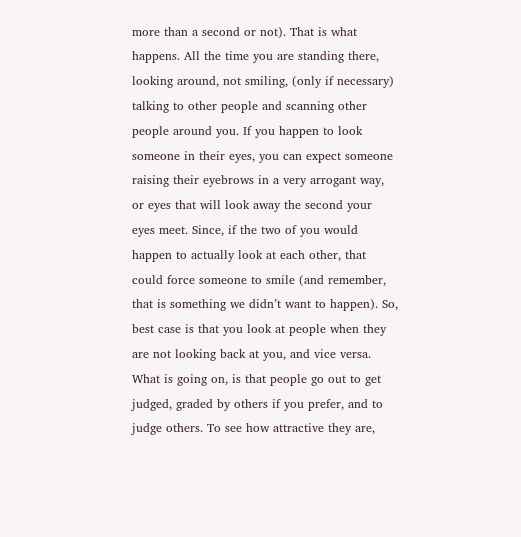more than a second or not). That is what happens. All the time you are standing there, looking around, not smiling, (only if necessary) talking to other people and scanning other people around you. If you happen to look someone in their eyes, you can expect someone raising their eyebrows in a very arrogant way, or eyes that will look away the second your eyes meet. Since, if the two of you would happen to actually look at each other, that could force someone to smile (and remember, that is something we didn’t want to happen). So, best case is that you look at people when they are not looking back at you, and vice versa. What is going on, is that people go out to get judged, graded by others if you prefer, and to judge others. To see how attractive they are,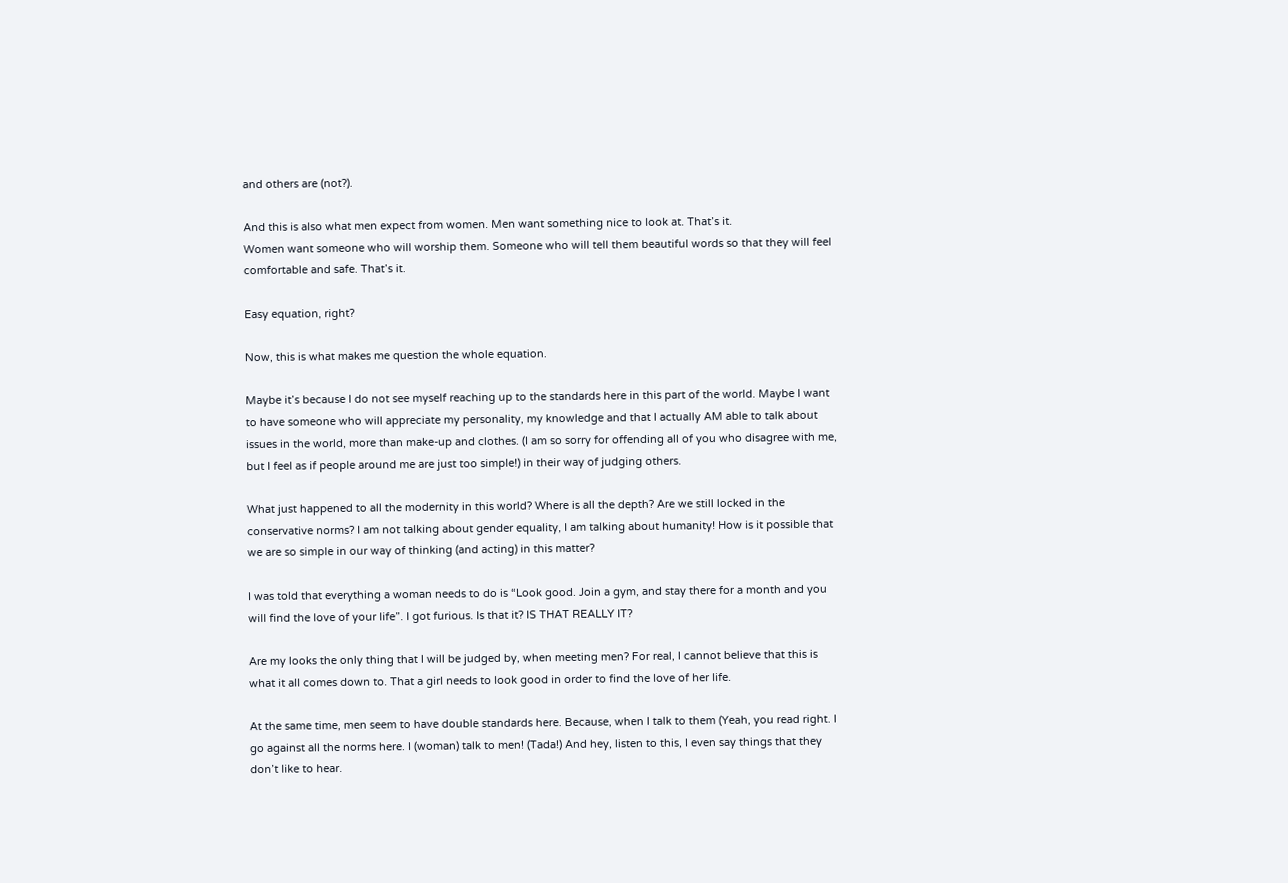and others are (not?).

And this is also what men expect from women. Men want something nice to look at. That’s it.
Women want someone who will worship them. Someone who will tell them beautiful words so that they will feel comfortable and safe. That’s it.

Easy equation, right?

Now, this is what makes me question the whole equation.

Maybe it’s because I do not see myself reaching up to the standards here in this part of the world. Maybe I want to have someone who will appreciate my personality, my knowledge and that I actually AM able to talk about issues in the world, more than make-up and clothes. (I am so sorry for offending all of you who disagree with me, but I feel as if people around me are just too simple!) in their way of judging others.

What just happened to all the modernity in this world? Where is all the depth? Are we still locked in the conservative norms? I am not talking about gender equality, I am talking about humanity! How is it possible that we are so simple in our way of thinking (and acting) in this matter?

I was told that everything a woman needs to do is “Look good. Join a gym, and stay there for a month and you will find the love of your life”. I got furious. Is that it? IS THAT REALLY IT?

Are my looks the only thing that I will be judged by, when meeting men? For real, I cannot believe that this is what it all comes down to. That a girl needs to look good in order to find the love of her life.

At the same time, men seem to have double standards here. Because, when I talk to them (Yeah, you read right. I go against all the norms here. I (woman) talk to men! (Tada!) And hey, listen to this, I even say things that they don’t like to hear.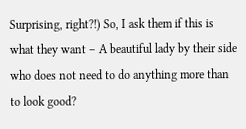Surprising, right?!) So, I ask them if this is what they want – A beautiful lady by their side who does not need to do anything more than to look good?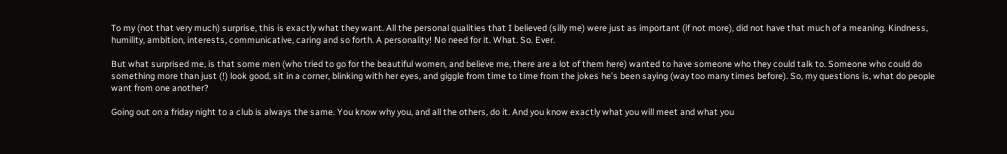To my (not that very much) surprise, this is exactly what they want. All the personal qualities that I believed (silly me) were just as important (if not more), did not have that much of a meaning. Kindness, humility, ambition, interests, communicative, caring and so forth. A personality! No need for it. What. So. Ever.

But what surprised me, is that some men (who tried to go for the beautiful women, and believe me, there are a lot of them here) wanted to have someone who they could talk to. Someone who could do something more than just (!) look good, sit in a corner, blinking with her eyes, and giggle from time to time from the jokes he’s been saying (way too many times before). So, my questions is, what do people want from one another?

Going out on a friday night to a club is always the same. You know why you, and all the others, do it. And you know exactly what you will meet and what you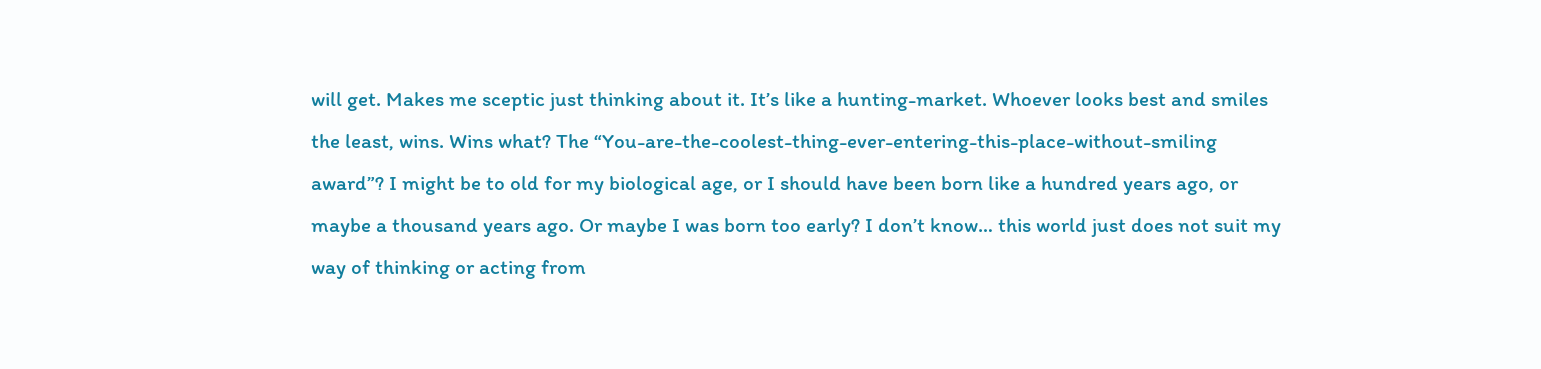will get. Makes me sceptic just thinking about it. It’s like a hunting-market. Whoever looks best and smiles the least, wins. Wins what? The “You-are-the-coolest-thing-ever-entering-this-place-without-smiling award”? I might be to old for my biological age, or I should have been born like a hundred years ago, or maybe a thousand years ago. Or maybe I was born too early? I don’t know… this world just does not suit my way of thinking or acting from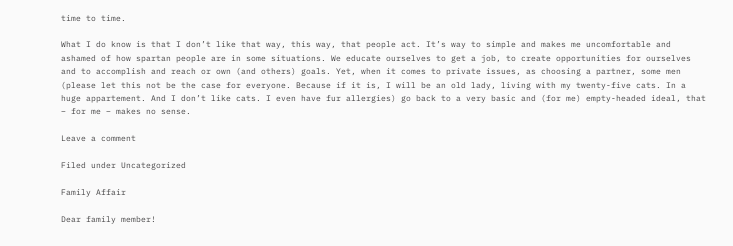time to time.

What I do know is that I don’t like that way, this way, that people act. It’s way to simple and makes me uncomfortable and ashamed of how spartan people are in some situations. We educate ourselves to get a job, to create opportunities for ourselves and to accomplish and reach or own (and others) goals. Yet, when it comes to private issues, as choosing a partner, some men (please let this not be the case for everyone. Because if it is, I will be an old lady, living with my twenty-five cats. In a  huge appartement. And I don’t like cats. I even have fur allergies) go back to a very basic and (for me) empty-headed ideal, that – for me – makes no sense.

Leave a comment

Filed under Uncategorized

Family Affair

Dear family member!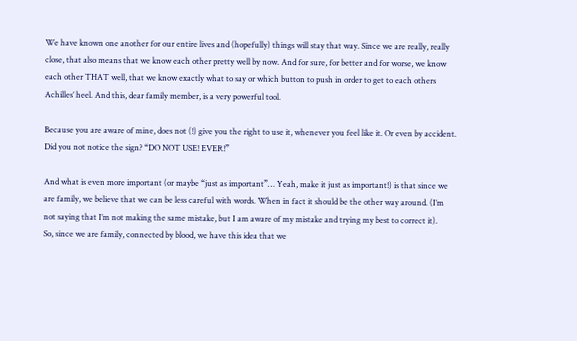We have known one another for our entire lives and (hopefully) things will stay that way. Since we are really, really close, that also means that we know each other pretty well by now. And for sure, for better and for worse, we know each other THAT well, that we know exactly what to say or which button to push in order to get to each others Achilles’ heel. And this, dear family member, is a very powerful tool.

Because you are aware of mine, does not (!) give you the right to use it, whenever you feel like it. Or even by accident.
Did you not notice the sign? “DO NOT USE! EVER!”

And what is even more important (or maybe “just as important”… Yeah, make it just as important!) is that since we are family, we believe that we can be less careful with words. When in fact it should be the other way around. (I’m not saying that I’m not making the same mistake, but I am aware of my mistake and trying my best to correct it).
So, since we are family, connected by blood, we have this idea that we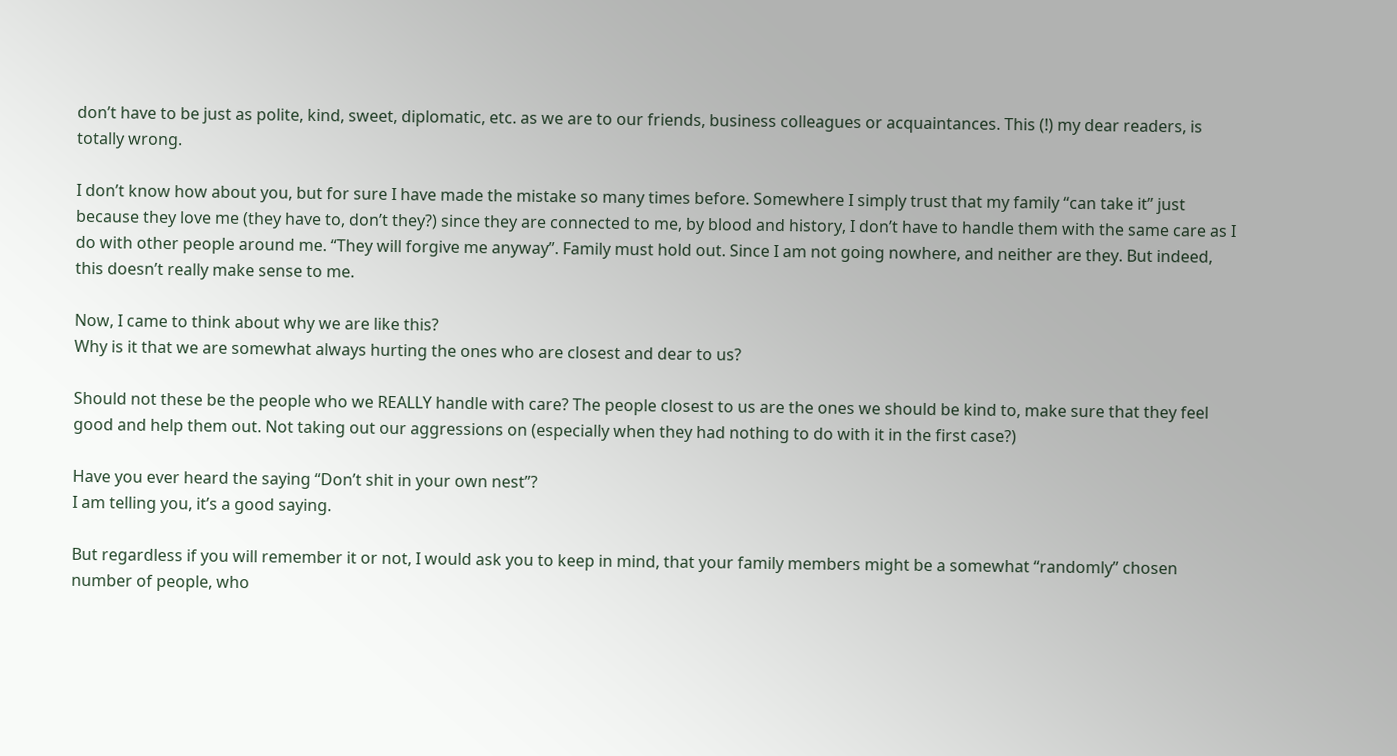don’t have to be just as polite, kind, sweet, diplomatic, etc. as we are to our friends, business colleagues or acquaintances. This (!) my dear readers, is totally wrong.

I don’t know how about you, but for sure I have made the mistake so many times before. Somewhere I simply trust that my family “can take it” just because they love me (they have to, don’t they?) since they are connected to me, by blood and history, I don’t have to handle them with the same care as I do with other people around me. “They will forgive me anyway”. Family must hold out. Since I am not going nowhere, and neither are they. But indeed, this doesn’t really make sense to me.

Now, I came to think about why we are like this?
Why is it that we are somewhat always hurting the ones who are closest and dear to us?

Should not these be the people who we REALLY handle with care? The people closest to us are the ones we should be kind to, make sure that they feel good and help them out. Not taking out our aggressions on (especially when they had nothing to do with it in the first case?)

Have you ever heard the saying “Don’t shit in your own nest”?
I am telling you, it’s a good saying.

But regardless if you will remember it or not, I would ask you to keep in mind, that your family members might be a somewhat “randomly” chosen number of people, who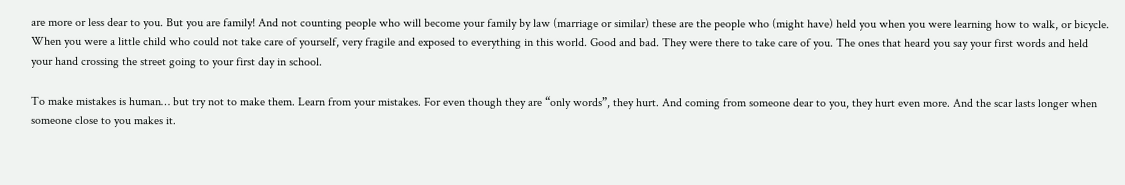are more or less dear to you. But you are family! And not counting people who will become your family by law (marriage or similar) these are the people who (might have) held you when you were learning how to walk, or bicycle. When you were a little child who could not take care of yourself, very fragile and exposed to everything in this world. Good and bad. They were there to take care of you. The ones that heard you say your first words and held your hand crossing the street going to your first day in school.

To make mistakes is human… but try not to make them. Learn from your mistakes. For even though they are “only words”, they hurt. And coming from someone dear to you, they hurt even more. And the scar lasts longer when someone close to you makes it.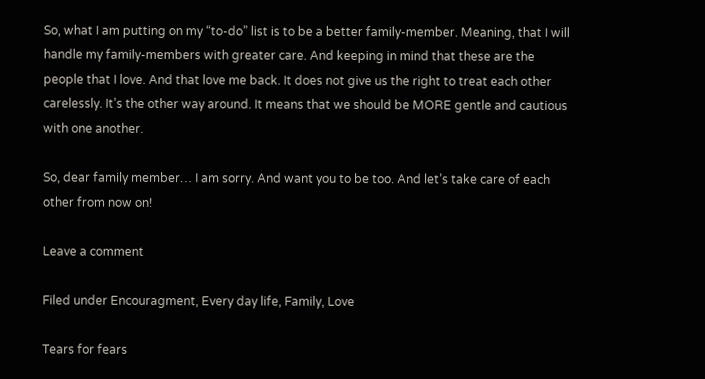So, what I am putting on my “to-do” list is to be a better family-member. Meaning, that I will handle my family-members with greater care. And keeping in mind that these are the people that I love. And that love me back. It does not give us the right to treat each other carelessly. It’s the other way around. It means that we should be MORE gentle and cautious with one another.

So, dear family member… I am sorry. And want you to be too. And let’s take care of each other from now on!

Leave a comment

Filed under Encouragment, Every day life, Family, Love

Tears for fears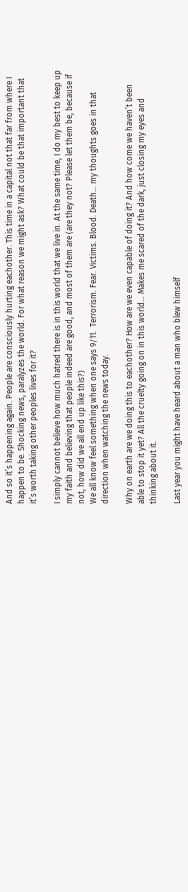And so it’s happening again. People are consciously hurting eachother. This time in a capital not that far from where I happen to be. Shocking news, paralyzes the world. For what reason we might ask? What could be that important that it’s worth taking other peoples lives for it?

I simply cannot believe how much hatred there is in this world that we live in. At the same time, I do my best to keep up my faith and believing that people indeed are good, and most of them are (are they not? Please let them be, because if not, how did we all end up like this?)
We all know feel something when one says 9/11.  Terrorism. Fear. Victims. Blood. Death… my thoughts goes in that direction when watching the news today.

Why on earth are we doing this to eachother? How are we even capable of doing it? And how come we haven’t been able to stop it yet? All the cruelty going on in this world… Makes me scared of the dark, just closing my eyes and thinking about it.

Last year you might have heard about a man who blew himself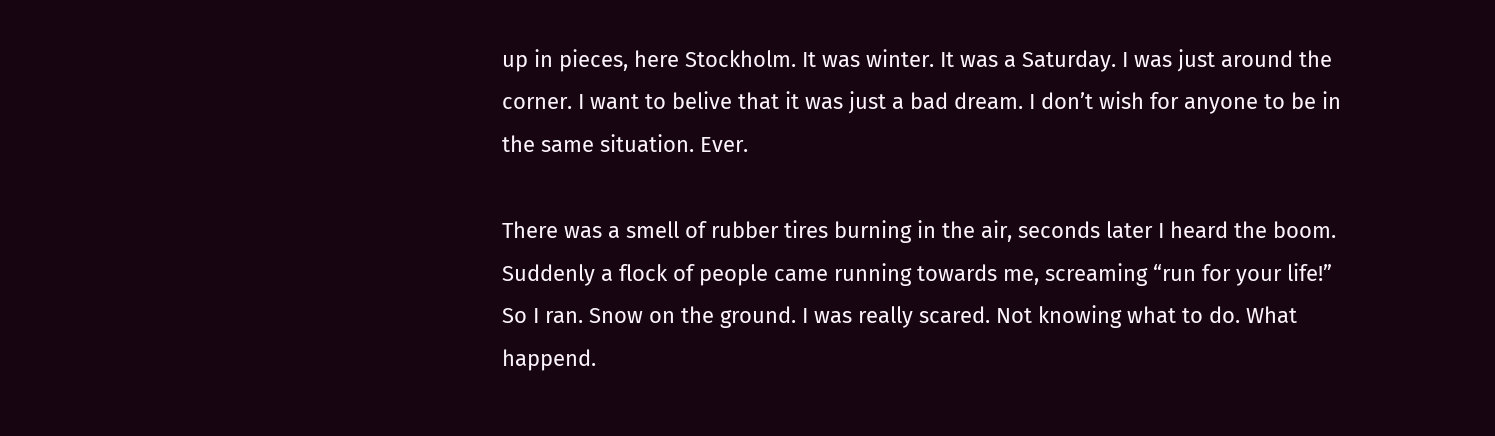up in pieces, here Stockholm. It was winter. It was a Saturday. I was just around the corner. I want to belive that it was just a bad dream. I don’t wish for anyone to be in the same situation. Ever.

There was a smell of rubber tires burning in the air, seconds later I heard the boom. Suddenly a flock of people came running towards me, screaming “run for your life!” So I ran. Snow on the ground. I was really scared. Not knowing what to do. What happend.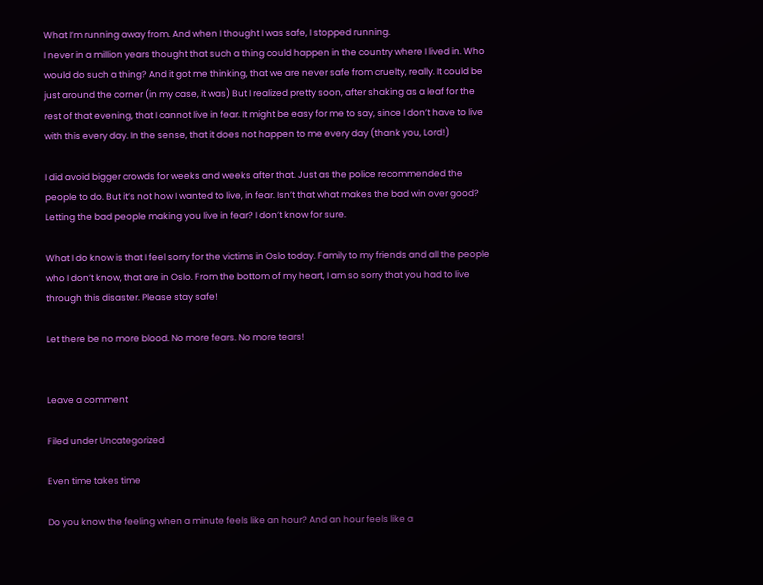What I’m running away from. And when I thought I was safe, I stopped running.
I never in a million years thought that such a thing could happen in the country where I lived in. Who would do such a thing? And it got me thinking, that we are never safe from cruelty, really. It could be just around the corner (in my case, it was) But I realized pretty soon, after shaking as a leaf for the rest of that evening, that I cannot live in fear. It might be easy for me to say, since I don’t have to live with this every day. In the sense, that it does not happen to me every day (thank you, Lord!)

I did avoid bigger crowds for weeks and weeks after that. Just as the police recommended the people to do. But it’s not how I wanted to live, in fear. Isn’t that what makes the bad win over good? Letting the bad people making you live in fear? I don’t know for sure.

What I do know is that I feel sorry for the victims in Oslo today. Family to my friends and all the people who I don’t know, that are in Oslo. From the bottom of my heart, I am so sorry that you had to live through this disaster. Please stay safe!

Let there be no more blood. No more fears. No more tears!


Leave a comment

Filed under Uncategorized

Even time takes time

Do you know the feeling when a minute feels like an hour? And an hour feels like a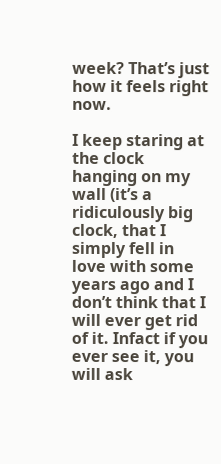week? That’s just how it feels right now.

I keep staring at the clock hanging on my wall (it’s a ridiculously big clock, that I simply fell in love with some years ago and I don’t think that I will ever get rid of it. Infact if you ever see it, you will ask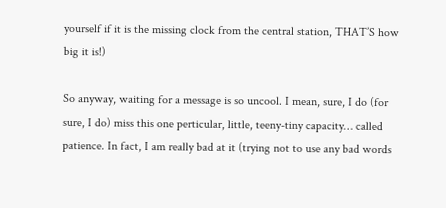yourself if it is the missing clock from the central station, THAT’S how big it is!)

So anyway, waiting for a message is so uncool. I mean, sure, I do (for sure, I do) miss this one perticular, little, teeny-tiny capacity… called patience. In fact, I am really bad at it (trying not to use any bad words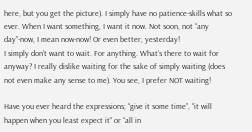here, but you get the picture). I simply have no patience-skills what so ever. When I want something, I want it now. Not soon, not “any day”-now, I mean now-now! Or even better, yesterday!
I simply don’t want to wait. For anything. What’s there to wait for anyway? I really dislike waiting for the sake of simply waiting (does not even make any sense to me). You see, I prefer NOT waiting!

Have you ever heard the expressions; “give it some time”, “it will happen when you least expect it” or “all in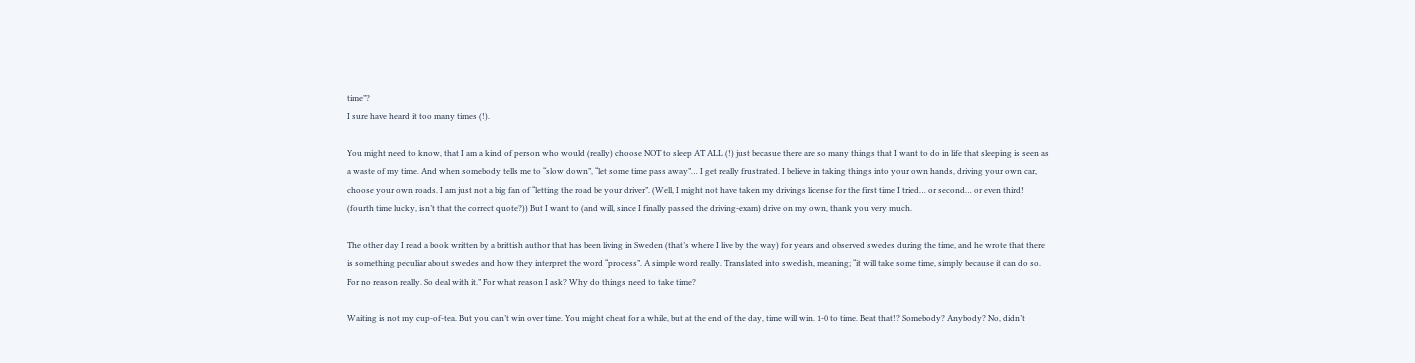time”?
I sure have heard it too many times (!).

You might need to know, that I am a kind of person who would (really) choose NOT to sleep AT ALL (!) just becasue there are so many things that I want to do in life that sleeping is seen as a waste of my time. And when somebody tells me to “slow down”, “let some time pass away”… I get really frustrated. I believe in taking things into your own hands, driving your own car, choose your own roads. I am just not a big fan of “letting the road be your driver”. (Well, I might not have taken my drivings license for the first time I tried… or second… or even third! (fourth time lucky, isn’t that the correct quote?)) But I want to (and will, since I finally passed the driving-exam) drive on my own, thank you very much.

The other day I read a book written by a brittish author that has been living in Sweden (that’s where I live by the way) for years and observed swedes during the time, and he wrote that there is something peculiar about swedes and how they interpret the word “process”. A simple word really. Translated into swedish, meaning; “it will take some time, simply because it can do so. For no reason really. So deal with it.” For what reason I ask? Why do things need to take time?

Waiting is not my cup-of-tea. But you can’t win over time. You might cheat for a while, but at the end of the day, time will win. 1-0 to time. Beat that!? Somebody? Anybody? No, didn’t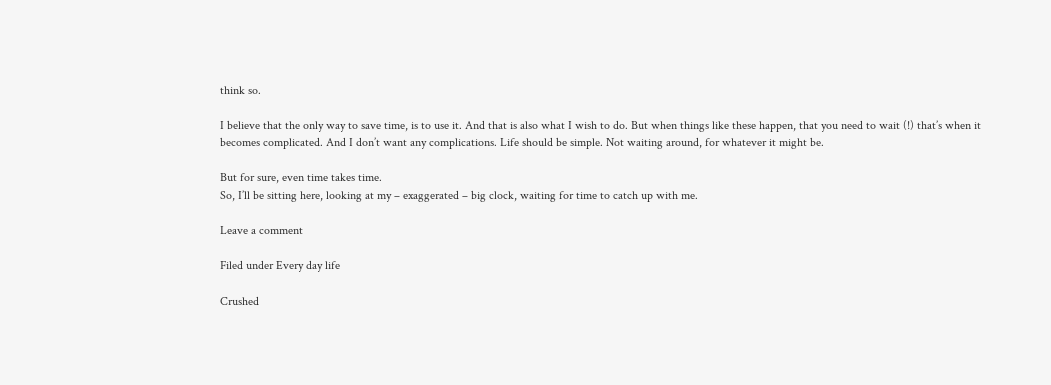think so.

I believe that the only way to save time, is to use it. And that is also what I wish to do. But when things like these happen, that you need to wait (!) that’s when it becomes complicated. And I don’t want any complications. Life should be simple. Not waiting around, for whatever it might be.

But for sure, even time takes time.
So, I’ll be sitting here, looking at my – exaggerated – big clock, waiting for time to catch up with me.

Leave a comment

Filed under Every day life

Crushed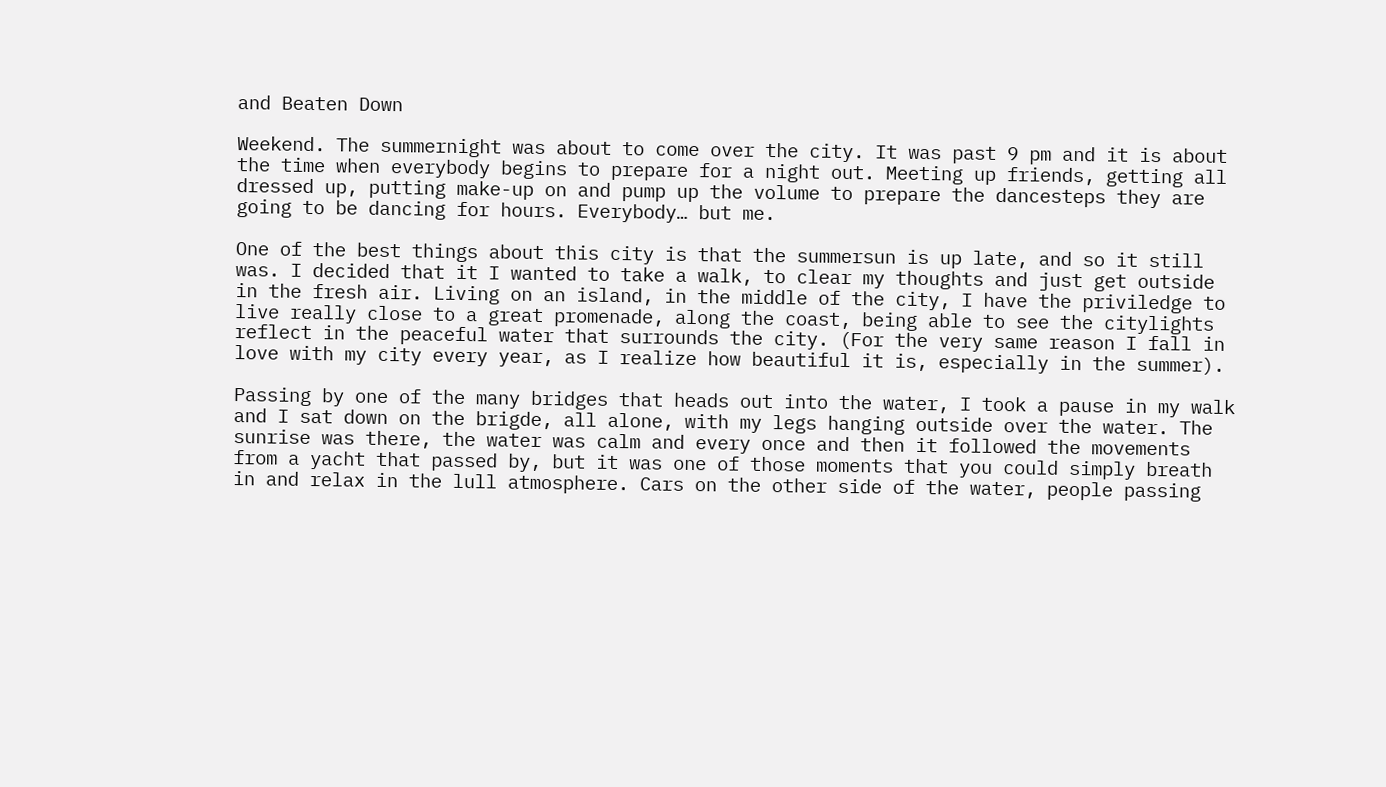and Beaten Down

Weekend. The summernight was about to come over the city. It was past 9 pm and it is about the time when everybody begins to prepare for a night out. Meeting up friends, getting all dressed up, putting make-up on and pump up the volume to prepare the dancesteps they are going to be dancing for hours. Everybody… but me.

One of the best things about this city is that the summersun is up late, and so it still was. I decided that it I wanted to take a walk, to clear my thoughts and just get outside in the fresh air. Living on an island, in the middle of the city, I have the priviledge to live really close to a great promenade, along the coast, being able to see the citylights reflect in the peaceful water that surrounds the city. (For the very same reason I fall in love with my city every year, as I realize how beautiful it is, especially in the summer).

Passing by one of the many bridges that heads out into the water, I took a pause in my walk and I sat down on the brigde, all alone, with my legs hanging outside over the water. The sunrise was there, the water was calm and every once and then it followed the movements from a yacht that passed by, but it was one of those moments that you could simply breath in and relax in the lull atmosphere. Cars on the other side of the water, people passing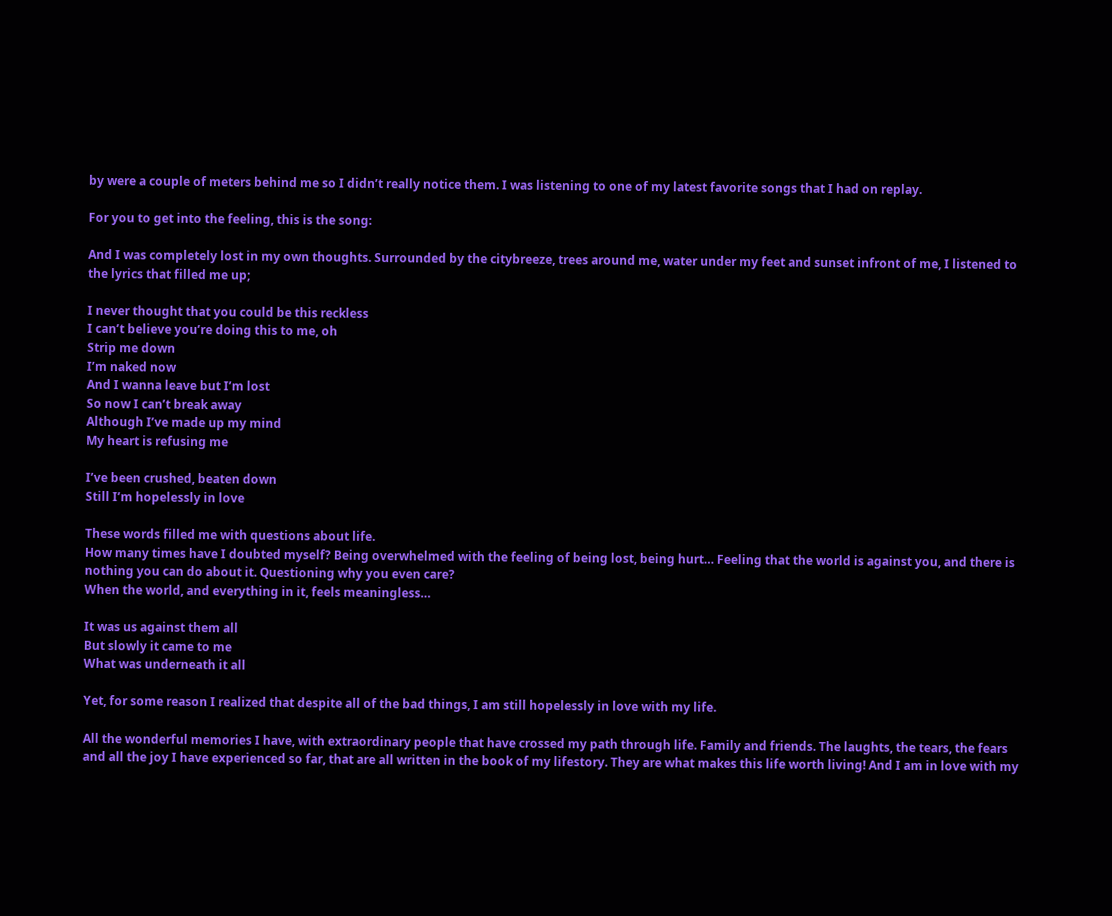by were a couple of meters behind me so I didn’t really notice them. I was listening to one of my latest favorite songs that I had on replay.

For you to get into the feeling, this is the song:

And I was completely lost in my own thoughts. Surrounded by the citybreeze, trees around me, water under my feet and sunset infront of me, I listened to the lyrics that filled me up;

I never thought that you could be this reckless
I can’t believe you’re doing this to me, oh
Strip me down
I’m naked now
And I wanna leave but I’m lost
So now I can’t break away
Although I’ve made up my mind
My heart is refusing me

I’ve been crushed, beaten down
Still I’m hopelessly in love

These words filled me with questions about life.
How many times have I doubted myself? Being overwhelmed with the feeling of being lost, being hurt… Feeling that the world is against you, and there is nothing you can do about it. Questioning why you even care?
When the world, and everything in it, feels meaningless…

It was us against them all
But slowly it came to me
What was underneath it all

Yet, for some reason I realized that despite all of the bad things, I am still hopelessly in love with my life.

All the wonderful memories I have, with extraordinary people that have crossed my path through life. Family and friends. The laughts, the tears, the fears and all the joy I have experienced so far, that are all written in the book of my lifestory. They are what makes this life worth living! And I am in love with my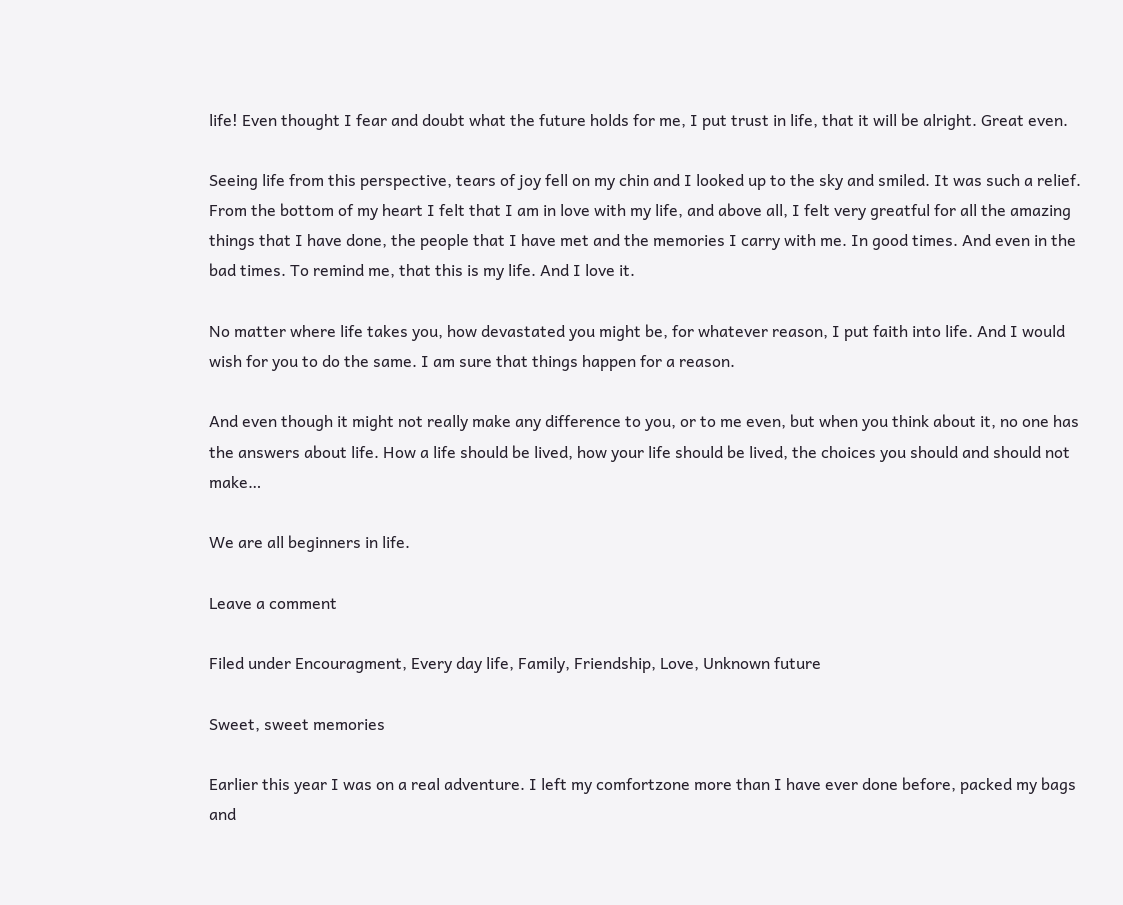life! Even thought I fear and doubt what the future holds for me, I put trust in life, that it will be alright. Great even.

Seeing life from this perspective, tears of joy fell on my chin and I looked up to the sky and smiled. It was such a relief. From the bottom of my heart I felt that I am in love with my life, and above all, I felt very greatful for all the amazing things that I have done, the people that I have met and the memories I carry with me. In good times. And even in the bad times. To remind me, that this is my life. And I love it.

No matter where life takes you, how devastated you might be, for whatever reason, I put faith into life. And I would wish for you to do the same. I am sure that things happen for a reason.

And even though it might not really make any difference to you, or to me even, but when you think about it, no one has the answers about life. How a life should be lived, how your life should be lived, the choices you should and should not make…

We are all beginners in life.

Leave a comment

Filed under Encouragment, Every day life, Family, Friendship, Love, Unknown future

Sweet, sweet memories

Earlier this year I was on a real adventure. I left my comfortzone more than I have ever done before, packed my bags and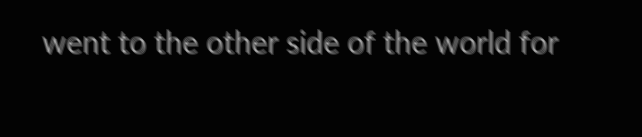went to the other side of the world for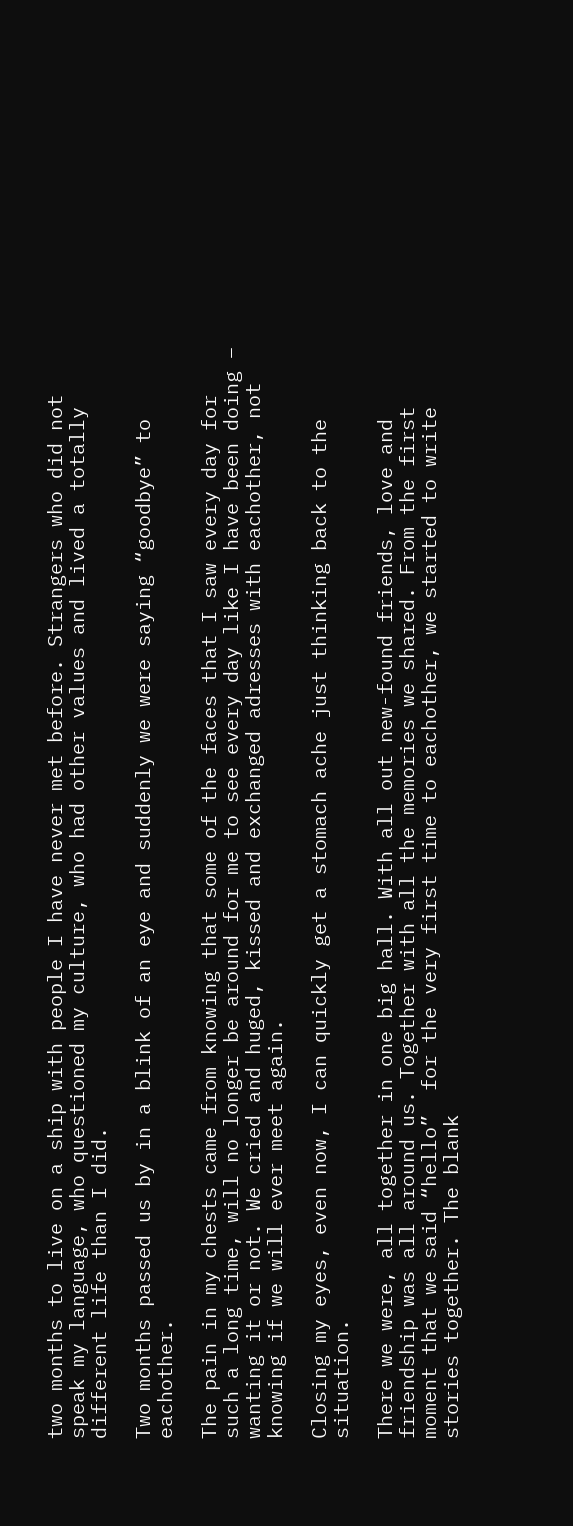two months to live on a ship with people I have never met before. Strangers who did not speak my language, who questioned my culture, who had other values and lived a totally different life than I did.

Two months passed us by in a blink of an eye and suddenly we were saying “goodbye” to eachother.

The pain in my chests came from knowing that some of the faces that I saw every day for such a long time, will no longer be around for me to see every day like I have been doing – wanting it or not. We cried and huged, kissed and exchanged adresses with eachother, not knowing if we will ever meet again.

Closing my eyes, even now, I can quickly get a stomach ache just thinking back to the situation.

There we were, all together in one big hall. With all out new-found friends, love and friendship was all around us. Together with all the memories we shared. From the first moment that we said “hello”  for the very first time to eachother, we started to write stories together. The blank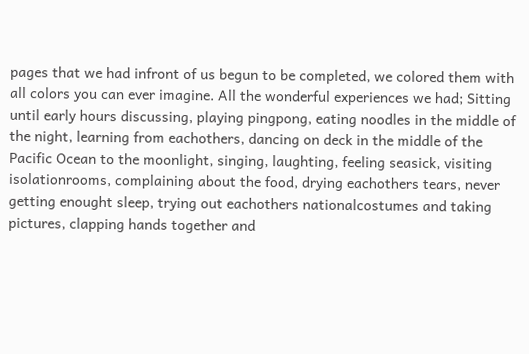pages that we had infront of us begun to be completed, we colored them with all colors you can ever imagine. All the wonderful experiences we had; Sitting until early hours discussing, playing pingpong, eating noodles in the middle of the night, learning from eachothers, dancing on deck in the middle of the Pacific Ocean to the moonlight, singing, laughting, feeling seasick, visiting isolationrooms, complaining about the food, drying eachothers tears, never getting enought sleep, trying out eachothers nationalcostumes and taking pictures, clapping hands together and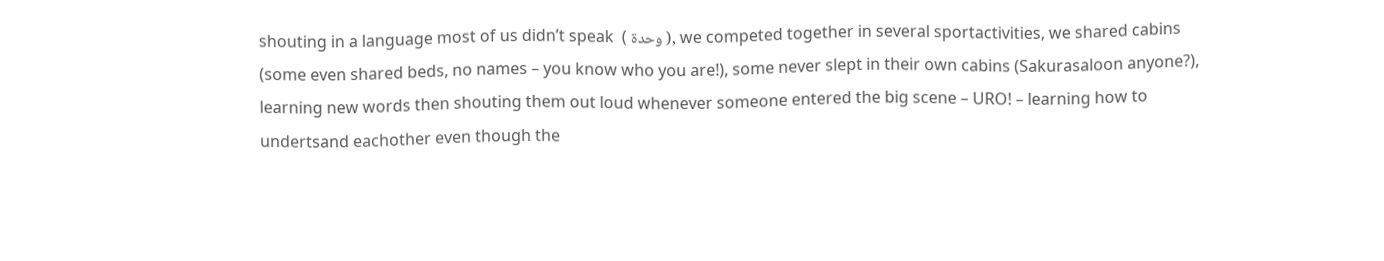shouting in a language most of us didn’t speak  ( وحدة ), we competed together in several sportactivities, we shared cabins (some even shared beds, no names – you know who you are!), some never slept in their own cabins (Sakurasaloon anyone?), learning new words then shouting them out loud whenever someone entered the big scene – URO! – learning how to undertsand eachother even though the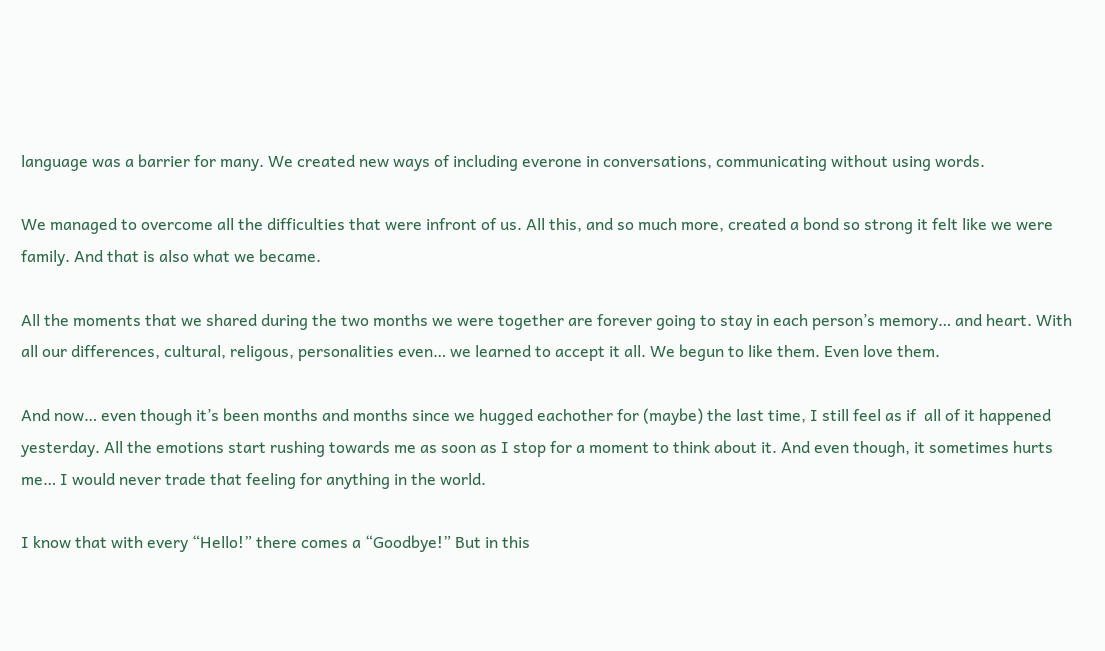language was a barrier for many. We created new ways of including everone in conversations, communicating without using words.

We managed to overcome all the difficulties that were infront of us. All this, and so much more, created a bond so strong it felt like we were family. And that is also what we became.

All the moments that we shared during the two months we were together are forever going to stay in each person’s memory… and heart. With all our differences, cultural, religous, personalities even… we learned to accept it all. We begun to like them. Even love them.

And now… even though it’s been months and months since we hugged eachother for (maybe) the last time, I still feel as if  all of it happened yesterday. All the emotions start rushing towards me as soon as I stop for a moment to think about it. And even though, it sometimes hurts me… I would never trade that feeling for anything in the world.

I know that with every “Hello!” there comes a “Goodbye!” But in this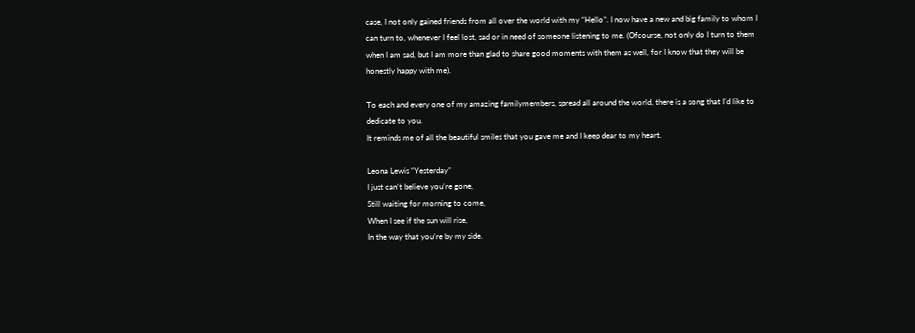case, I not only gained friends from all over the world with my “Hello”. I now have a new and big family to whom I can turn to, whenever I feel lost, sad or in need of someone listening to me. (Ofcourse, not only do I turn to them when I am sad, but I am more than glad to share good moments with them as well, for I know that they will be honestly happy with me).

To each and every one of my amazing familymembers, spread all around the world, there is a song that I’d like to dedicate to you.
It reminds me of all the beautiful smiles that you gave me and I keep dear to my heart.

Leona Lewis “Yesterday”
I just can’t believe you’re gone,
Still waiting for morning to come,
When I see if the sun will rise,
In the way that you’re by my side.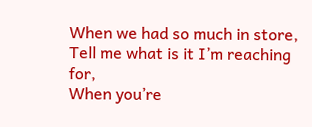When we had so much in store,
Tell me what is it I’m reaching for,
When you’re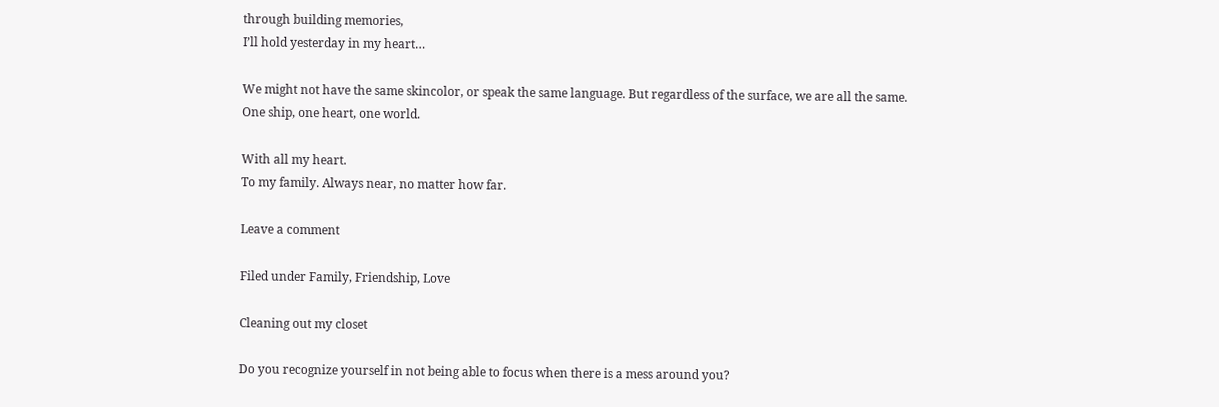through building memories,
I’ll hold yesterday in my heart…

We might not have the same skincolor, or speak the same language. But regardless of the surface, we are all the same.
One ship, one heart, one world.

With all my heart.
To my family. Always near, no matter how far.

Leave a comment

Filed under Family, Friendship, Love

Cleaning out my closet

Do you recognize yourself in not being able to focus when there is a mess around you?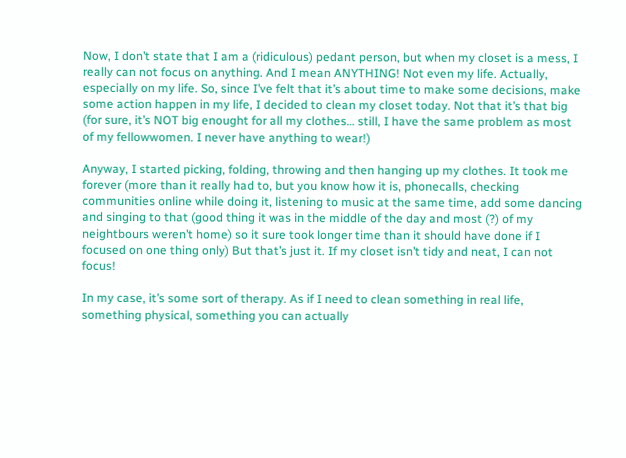Now, I don’t state that I am a (ridiculous) pedant person, but when my closet is a mess, I really can not focus on anything. And I mean ANYTHING! Not even my life. Actually, especially on my life. So, since I’ve felt that it’s about time to make some decisions, make some action happen in my life, I decided to clean my closet today. Not that it’s that big (for sure, it’s NOT big enought for all my clothes… still, I have the same problem as most of my fellowwomen. I never have anything to wear!)

Anyway, I started picking, folding, throwing and then hanging up my clothes. It took me forever (more than it really had to, but you know how it is, phonecalls, checking communities online while doing it, listening to music at the same time, add some dancing and singing to that (good thing it was in the middle of the day and most (?) of my neightbours weren’t home) so it sure took longer time than it should have done if I focused on one thing only) But that’s just it. If my closet isn’t tidy and neat, I can not focus!

In my case, it’s some sort of therapy. As if I need to clean something in real life, something physical, something you can actually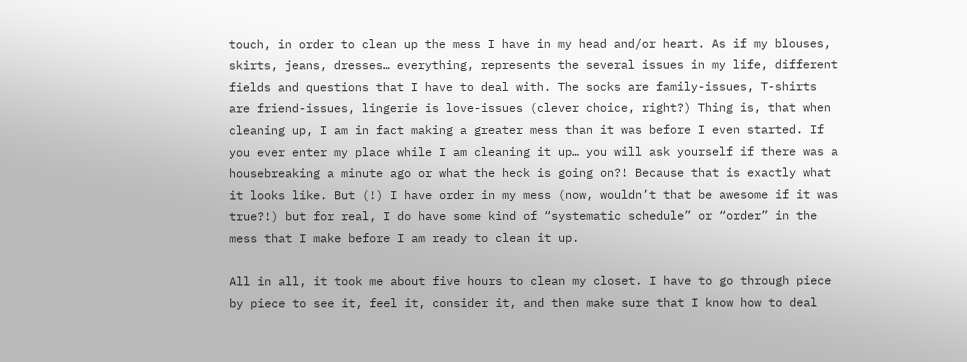touch, in order to clean up the mess I have in my head and/or heart. As if my blouses, skirts, jeans, dresses… everything, represents the several issues in my life, different fields and questions that I have to deal with. The socks are family-issues, T-shirts are friend-issues, lingerie is love-issues (clever choice, right?) Thing is, that when cleaning up, I am in fact making a greater mess than it was before I even started. If you ever enter my place while I am cleaning it up… you will ask yourself if there was a housebreaking a minute ago or what the heck is going on?! Because that is exactly what it looks like. But (!) I have order in my mess (now, wouldn’t that be awesome if it was true?!) but for real, I do have some kind of “systematic schedule” or “order” in the mess that I make before I am ready to clean it up.

All in all, it took me about five hours to clean my closet. I have to go through piece by piece to see it, feel it, consider it, and then make sure that I know how to deal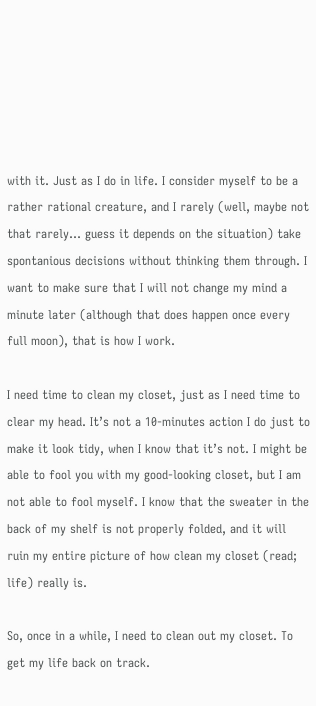with it. Just as I do in life. I consider myself to be a rather rational creature, and I rarely (well, maybe not that rarely… guess it depends on the situation) take spontanious decisions without thinking them through. I want to make sure that I will not change my mind a minute later (although that does happen once every full moon), that is how I work.

I need time to clean my closet, just as I need time to clear my head. It’s not a 10-minutes action I do just to make it look tidy, when I know that it’s not. I might be able to fool you with my good-looking closet, but I am not able to fool myself. I know that the sweater in the back of my shelf is not properly folded, and it will ruin my entire picture of how clean my closet (read; life) really is.

So, once in a while, I need to clean out my closet. To get my life back on track.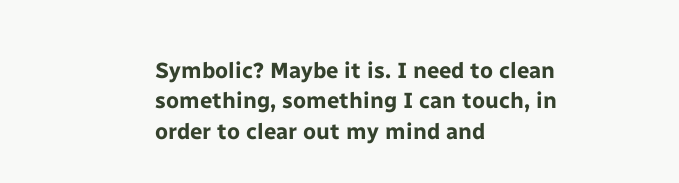Symbolic? Maybe it is. I need to clean something, something I can touch, in order to clear out my mind and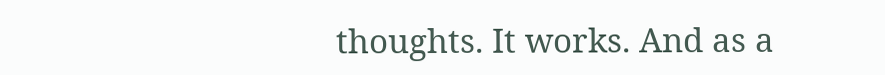thoughts. It works. And as a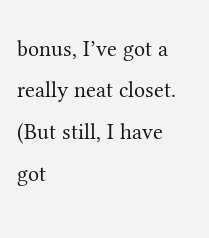bonus, I’ve got a really neat closet. (But still, I have got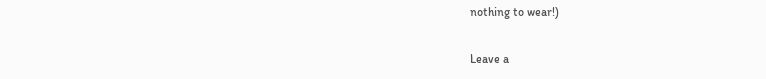nothing to wear!)

Leave a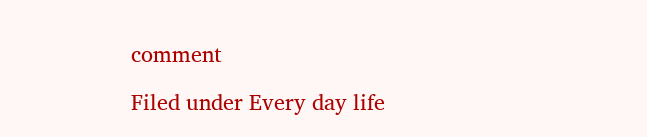comment

Filed under Every day life